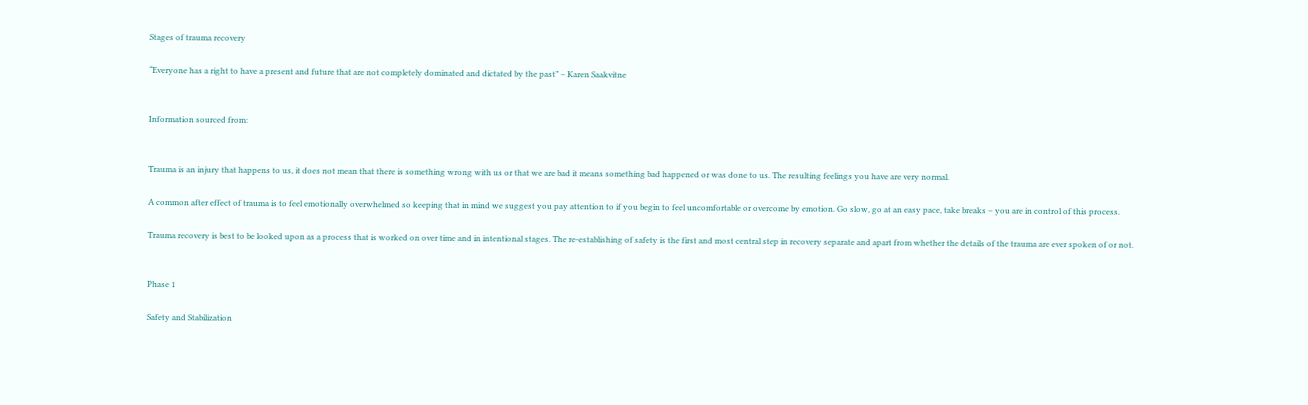Stages of trauma recovery

“Everyone has a right to have a present and future that are not completely dominated and dictated by the past” – Karen Saakvitne


Information sourced from:


Trauma is an injury that happens to us, it does not mean that there is something wrong with us or that we are bad it means something bad happened or was done to us. The resulting feelings you have are very normal.

A common after effect of trauma is to feel emotionally overwhelmed so keeping that in mind we suggest you pay attention to if you begin to feel uncomfortable or overcome by emotion. Go slow, go at an easy pace, take breaks – you are in control of this process.

Trauma recovery is best to be looked upon as a process that is worked on over time and in intentional stages. The re-establishing of safety is the first and most central step in recovery separate and apart from whether the details of the trauma are ever spoken of or not.


Phase 1

Safety and Stabilization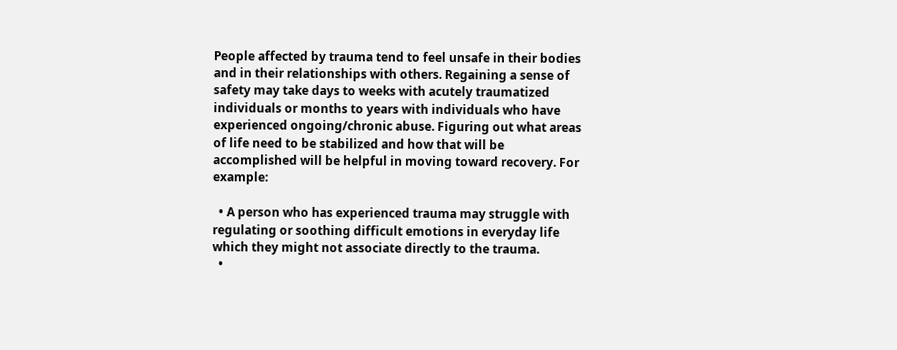People affected by trauma tend to feel unsafe in their bodies and in their relationships with others. Regaining a sense of safety may take days to weeks with acutely traumatized individuals or months to years with individuals who have experienced ongoing/chronic abuse. Figuring out what areas of life need to be stabilized and how that will be accomplished will be helpful in moving toward recovery. For example:

  • A person who has experienced trauma may struggle with regulating or soothing difficult emotions in everyday life which they might not associate directly to the trauma.
  •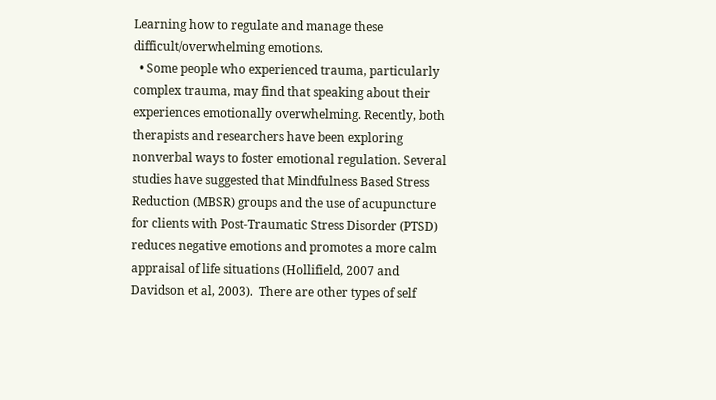Learning how to regulate and manage these difficult/overwhelming emotions.
  • Some people who experienced trauma, particularly complex trauma, may find that speaking about their experiences emotionally overwhelming. Recently, both therapists and researchers have been exploring nonverbal ways to foster emotional regulation. Several studies have suggested that Mindfulness Based Stress Reduction (MBSR) groups and the use of acupuncture for clients with Post-Traumatic Stress Disorder (PTSD) reduces negative emotions and promotes a more calm appraisal of life situations (Hollifield, 2007 and Davidson et al, 2003).  There are other types of self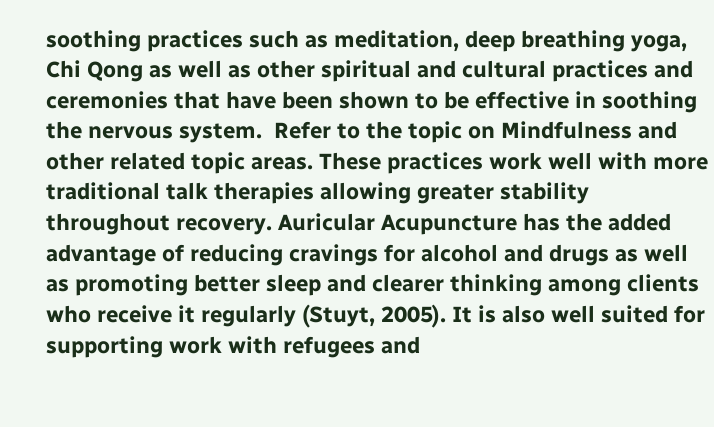soothing practices such as meditation, deep breathing yoga, Chi Qong as well as other spiritual and cultural practices and ceremonies that have been shown to be effective in soothing the nervous system.  Refer to the topic on Mindfulness and other related topic areas. These practices work well with more traditional talk therapies allowing greater stability throughout recovery. Auricular Acupuncture has the added advantage of reducing cravings for alcohol and drugs as well as promoting better sleep and clearer thinking among clients who receive it regularly (Stuyt, 2005). It is also well suited for supporting work with refugees and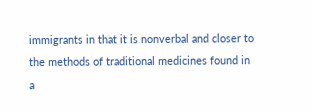immigrants in that it is nonverbal and closer to the methods of traditional medicines found in a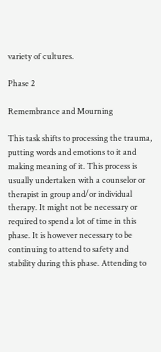variety of cultures.

Phase 2

Remembrance and Mourning

This task shifts to processing the trauma, putting words and emotions to it and making meaning of it. This process is usually undertaken with a counselor or therapist in group and/or individual therapy. It might not be necessary or required to spend a lot of time in this phase. It is however necessary to be continuing to attend to safety and stability during this phase. Attending to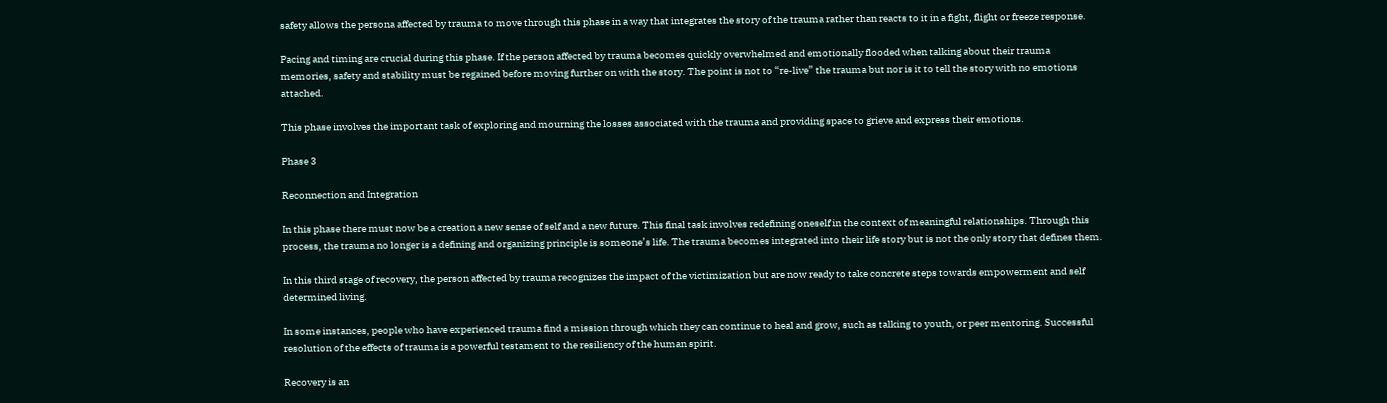safety allows the persona affected by trauma to move through this phase in a way that integrates the story of the trauma rather than reacts to it in a fight, flight or freeze response.

Pacing and timing are crucial during this phase. If the person affected by trauma becomes quickly overwhelmed and emotionally flooded when talking about their trauma memories, safety and stability must be regained before moving further on with the story. The point is not to “re-live” the trauma but nor is it to tell the story with no emotions attached.

This phase involves the important task of exploring and mourning the losses associated with the trauma and providing space to grieve and express their emotions.

Phase 3

Reconnection and Integration

In this phase there must now be a creation a new sense of self and a new future. This final task involves redefining oneself in the context of meaningful relationships. Through this process, the trauma no longer is a defining and organizing principle is someone’s life. The trauma becomes integrated into their life story but is not the only story that defines them.

In this third stage of recovery, the person affected by trauma recognizes the impact of the victimization but are now ready to take concrete steps towards empowerment and self determined living.

In some instances, people who have experienced trauma find a mission through which they can continue to heal and grow, such as talking to youth, or peer mentoring. Successful resolution of the effects of trauma is a powerful testament to the resiliency of the human spirit.

Recovery is an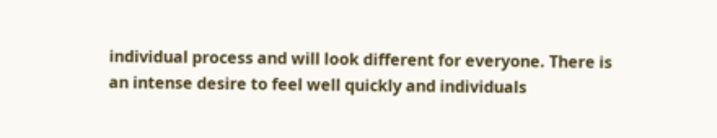individual process and will look different for everyone. There is an intense desire to feel well quickly and individuals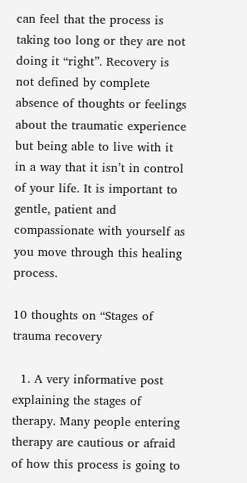can feel that the process is taking too long or they are not doing it “right”. Recovery is not defined by complete absence of thoughts or feelings about the traumatic experience but being able to live with it in a way that it isn’t in control of your life. It is important to gentle, patient and compassionate with yourself as you move through this healing process.

10 thoughts on “Stages of trauma recovery

  1. A very informative post explaining the stages of therapy. Many people entering therapy are cautious or afraid of how this process is going to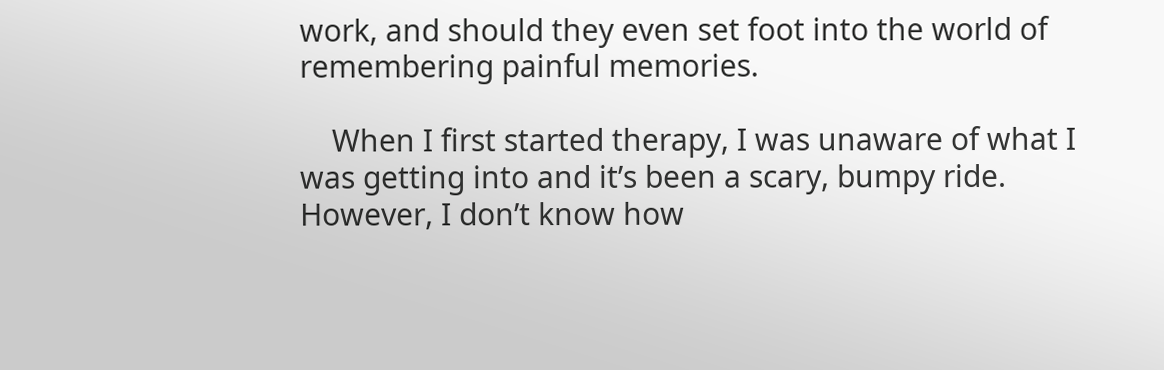work, and should they even set foot into the world of remembering painful memories.

    When I first started therapy, I was unaware of what I was getting into and it’s been a scary, bumpy ride. However, I don’t know how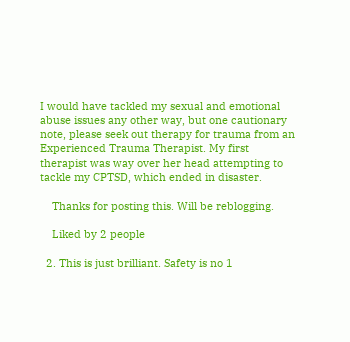I would have tackled my sexual and emotional abuse issues any other way, but one cautionary note, please seek out therapy for trauma from an Experienced Trauma Therapist. My first therapist was way over her head attempting to tackle my CPTSD, which ended in disaster.

    Thanks for posting this. Will be reblogging.

    Liked by 2 people

  2. This is just brilliant. Safety is no 1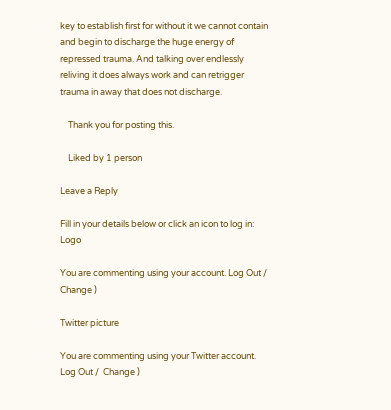key to establish first for without it we cannot contain and begin to discharge the huge energy of repressed trauma. And talking over endlessly reliving it does always work and can retrigger trauma in away that does not discharge.

    Thank you for posting this.

    Liked by 1 person

Leave a Reply

Fill in your details below or click an icon to log in: Logo

You are commenting using your account. Log Out /  Change )

Twitter picture

You are commenting using your Twitter account. Log Out /  Change )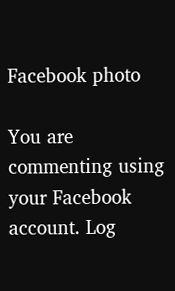Facebook photo

You are commenting using your Facebook account. Log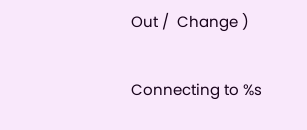Out /  Change )

Connecting to %s